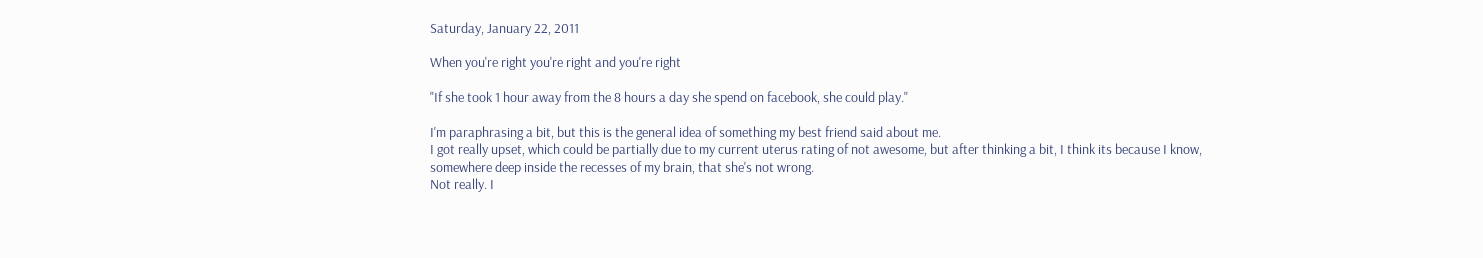Saturday, January 22, 2011

When you're right you're right and you're right

"If she took 1 hour away from the 8 hours a day she spend on facebook, she could play."

I'm paraphrasing a bit, but this is the general idea of something my best friend said about me.
I got really upset, which could be partially due to my current uterus rating of not awesome, but after thinking a bit, I think its because I know, somewhere deep inside the recesses of my brain, that she's not wrong.
Not really. I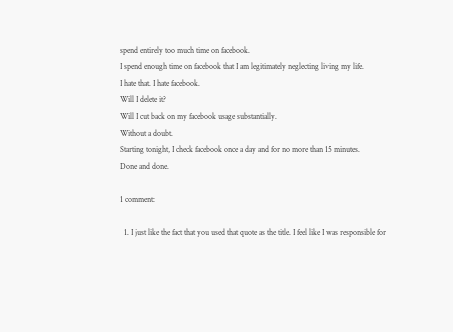spend entirely too much time on facebook.
I spend enough time on facebook that I am legitimately neglecting living my life.
I hate that. I hate facebook.
Will I delete it?
Will I cut back on my facebook usage substantially.
Without a doubt.
Starting tonight, I check facebook once a day and for no more than 15 minutes.
Done and done.

1 comment:

  1. I just like the fact that you used that quote as the title. I feel like I was responsible for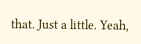that. Just a little. Yeah,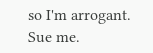so I'm arrogant. Sue me.